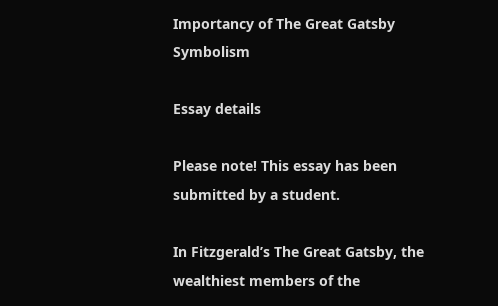Importancy of The Great Gatsby Symbolism

Essay details

Please note! This essay has been submitted by a student.

In Fitzgerald’s The Great Gatsby, the wealthiest members of the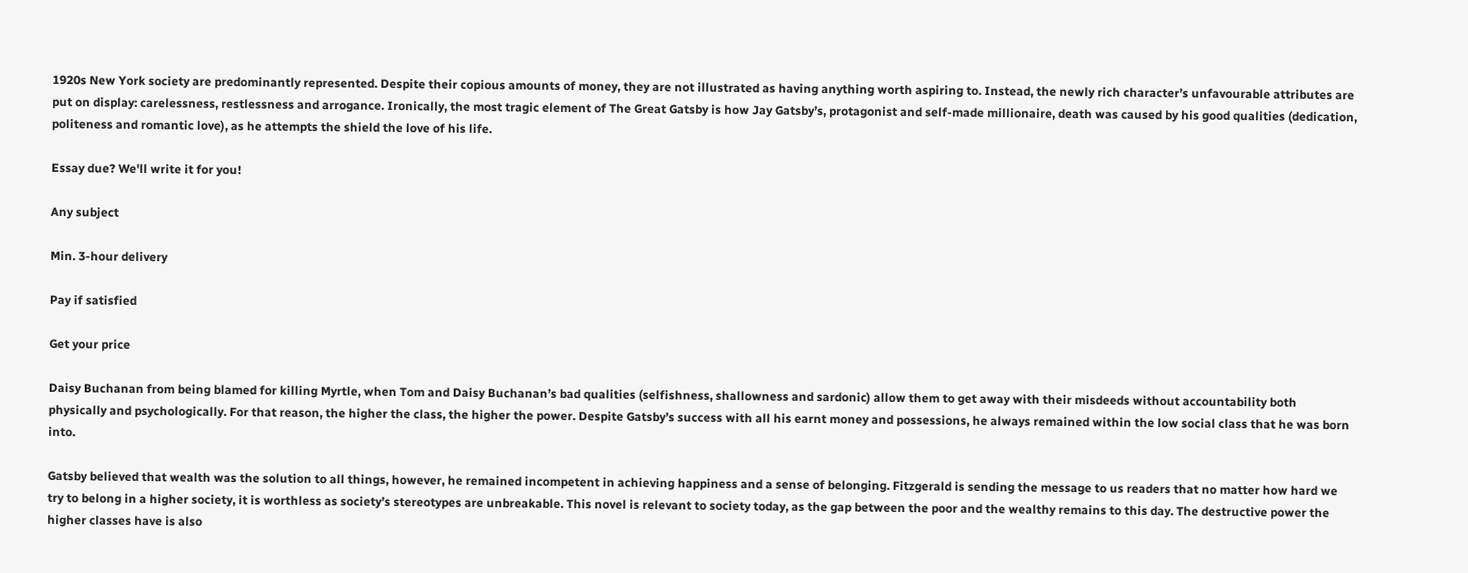1920s New York society are predominantly represented. Despite their copious amounts of money, they are not illustrated as having anything worth aspiring to. Instead, the newly rich character’s unfavourable attributes are put on display: carelessness, restlessness and arrogance. Ironically, the most tragic element of The Great Gatsby is how Jay Gatsby’s, protagonist and self-made millionaire, death was caused by his good qualities (dedication, politeness and romantic love), as he attempts the shield the love of his life.

Essay due? We'll write it for you!

Any subject

Min. 3-hour delivery

Pay if satisfied

Get your price

Daisy Buchanan from being blamed for killing Myrtle, when Tom and Daisy Buchanan’s bad qualities (selfishness, shallowness and sardonic) allow them to get away with their misdeeds without accountability both physically and psychologically. For that reason, the higher the class, the higher the power. Despite Gatsby’s success with all his earnt money and possessions, he always remained within the low social class that he was born into.

Gatsby believed that wealth was the solution to all things, however, he remained incompetent in achieving happiness and a sense of belonging. Fitzgerald is sending the message to us readers that no matter how hard we try to belong in a higher society, it is worthless as society’s stereotypes are unbreakable. This novel is relevant to society today, as the gap between the poor and the wealthy remains to this day. The destructive power the higher classes have is also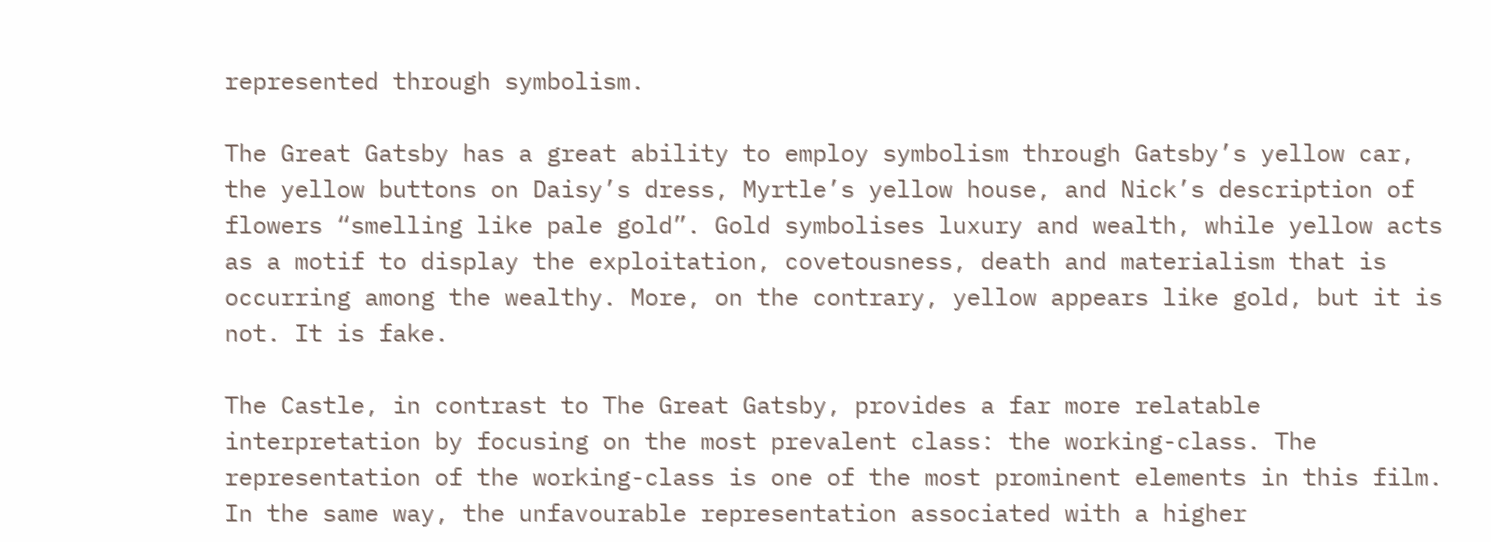represented through symbolism.

The Great Gatsby has a great ability to employ symbolism through Gatsby’s yellow car, the yellow buttons on Daisy’s dress, Myrtle’s yellow house, and Nick’s description of flowers “smelling like pale gold”. Gold symbolises luxury and wealth, while yellow acts as a motif to display the exploitation, covetousness, death and materialism that is occurring among the wealthy. More, on the contrary, yellow appears like gold, but it is not. It is fake.

The Castle, in contrast to The Great Gatsby, provides a far more relatable interpretation by focusing on the most prevalent class: the working-class. The representation of the working-class is one of the most prominent elements in this film. In the same way, the unfavourable representation associated with a higher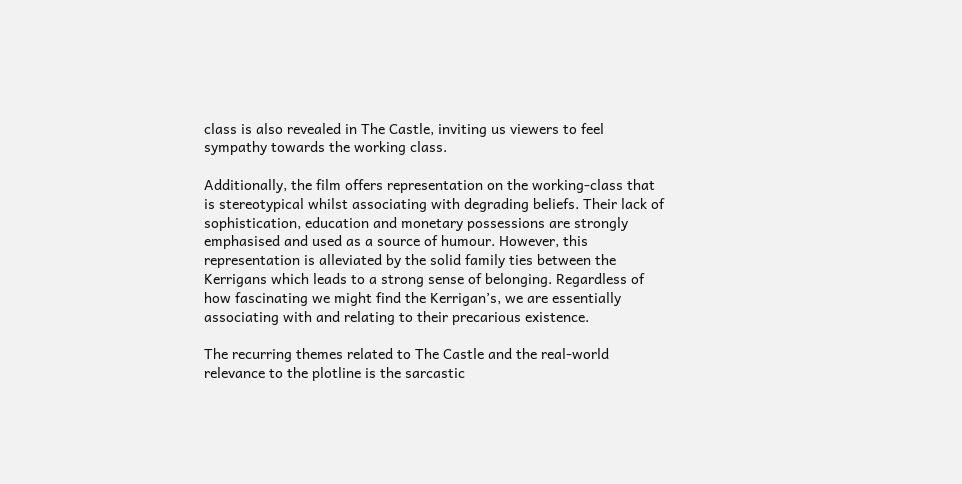class is also revealed in The Castle, inviting us viewers to feel sympathy towards the working class.

Additionally, the film offers representation on the working-class that is stereotypical whilst associating with degrading beliefs. Their lack of sophistication, education and monetary possessions are strongly emphasised and used as a source of humour. However, this representation is alleviated by the solid family ties between the Kerrigans which leads to a strong sense of belonging. Regardless of how fascinating we might find the Kerrigan’s, we are essentially associating with and relating to their precarious existence.

The recurring themes related to The Castle and the real-world relevance to the plotline is the sarcastic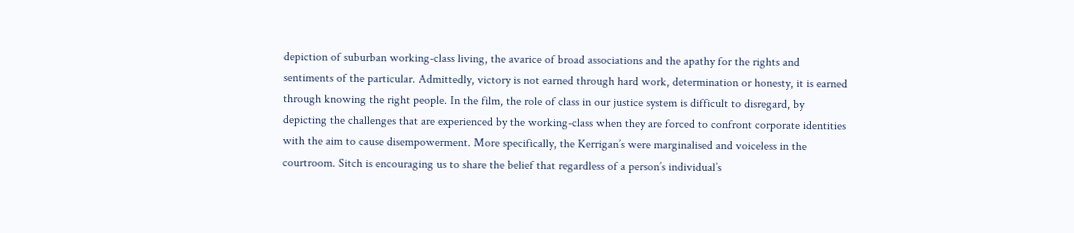depiction of suburban working-class living, the avarice of broad associations and the apathy for the rights and sentiments of the particular. Admittedly, victory is not earned through hard work, determination or honesty, it is earned through knowing the right people. In the film, the role of class in our justice system is difficult to disregard, by depicting the challenges that are experienced by the working-class when they are forced to confront corporate identities with the aim to cause disempowerment. More specifically, the Kerrigan’s were marginalised and voiceless in the courtroom. Sitch is encouraging us to share the belief that regardless of a person’s individual’s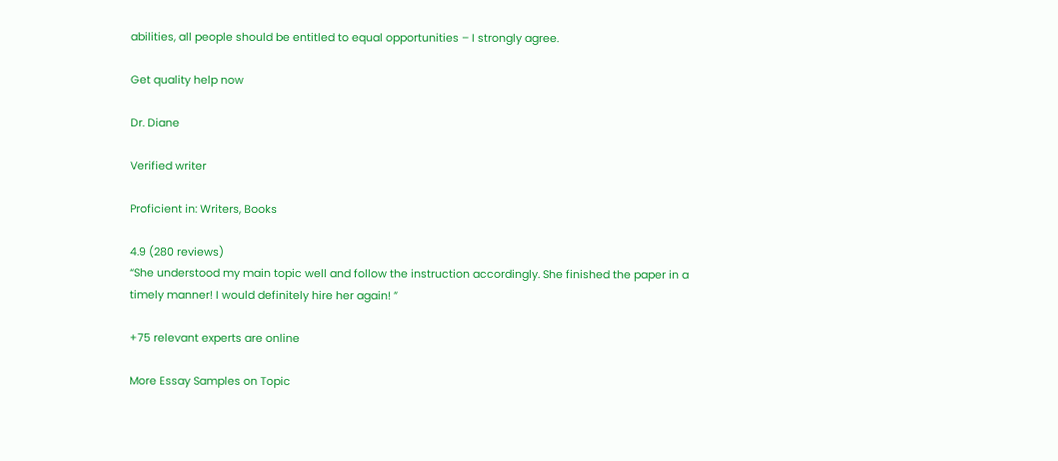abilities, all people should be entitled to equal opportunities – I strongly agree.

Get quality help now

Dr. Diane

Verified writer

Proficient in: Writers, Books

4.9 (280 reviews)
“She understood my main topic well and follow the instruction accordingly. She finished the paper in a timely manner! I would definitely hire her again! ”

+75 relevant experts are online

More Essay Samples on Topic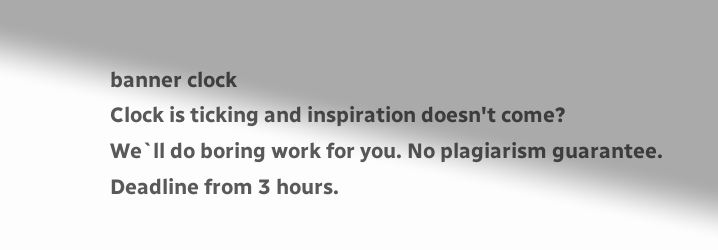banner clock
Clock is ticking and inspiration doesn't come?
We`ll do boring work for you. No plagiarism guarantee. Deadline from 3 hours.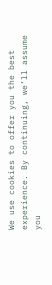We use cookies to offer you the best experience. By continuing, we’ll assume you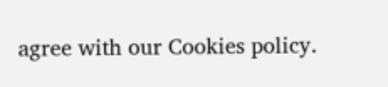agree with our Cookies policy.